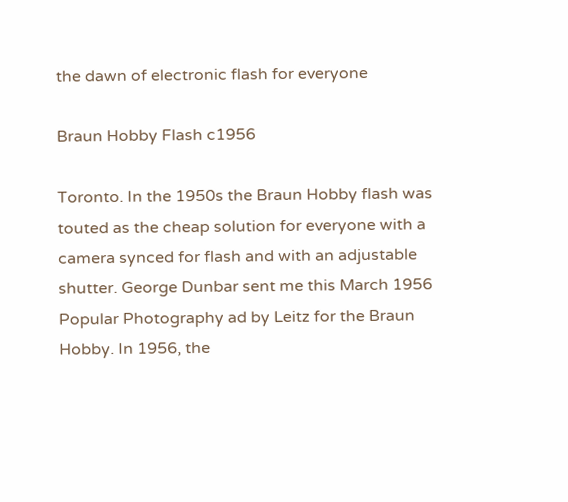the dawn of electronic flash for everyone

Braun Hobby Flash c1956

Toronto. In the 1950s the Braun Hobby flash was touted as the cheap solution for everyone with a camera synced for flash and with an adjustable shutter. George Dunbar sent me this March 1956 Popular Photography ad by Leitz for the Braun Hobby. In 1956, the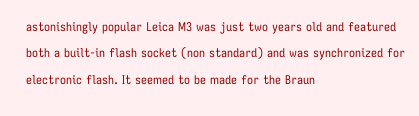astonishingly popular Leica M3 was just two years old and featured both a built-in flash socket (non standard) and was synchronized for electronic flash. It seemed to be made for the Braun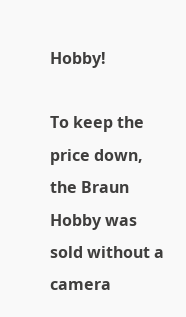Hobby!

To keep the price down, the Braun Hobby was sold without a camera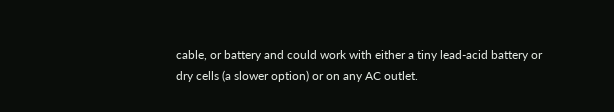cable, or battery and could work with either a tiny lead-acid battery or dry cells (a slower option) or on any AC outlet.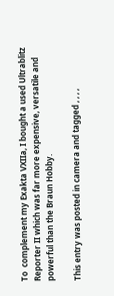To  complement my Exakta VXIIa, I bought a used Ultrablitz Reporter II which was far more expensive, versatile and powerful than the Braun Hobby.

This entry was posted in camera and tagged , , , ,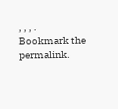, , , . Bookmark the permalink.